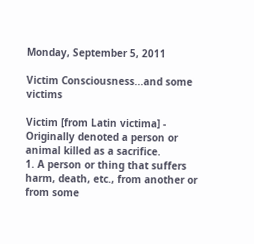Monday, September 5, 2011

Victim Consciousness...and some victims

Victim [from Latin victima] - Originally denoted a person or animal killed as a sacrifice.
1. A person or thing that suffers harm, death, etc., from another or from some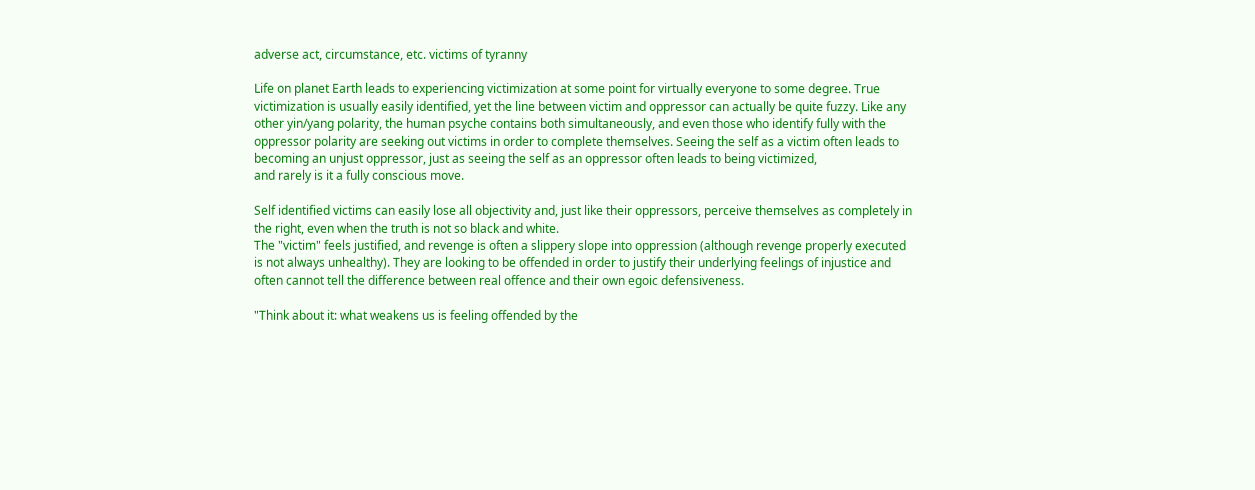adverse act, circumstance, etc. victims of tyranny

Life on planet Earth leads to experiencing victimization at some point for virtually everyone to some degree. True victimization is usually easily identified, yet the line between victim and oppressor can actually be quite fuzzy. Like any other yin/yang polarity, the human psyche contains both simultaneously, and even those who identify fully with the oppressor polarity are seeking out victims in order to complete themselves. Seeing the self as a victim often leads to becoming an unjust oppressor, just as seeing the self as an oppressor often leads to being victimized,
and rarely is it a fully conscious move.

Self identified victims can easily lose all objectivity and, just like their oppressors, perceive themselves as completely in the right, even when the truth is not so black and white.
The "victim" feels justified, and revenge is often a slippery slope into oppression (although revenge properly executed is not always unhealthy). They are looking to be offended in order to justify their underlying feelings of injustice and often cannot tell the difference between real offence and their own egoic defensiveness.

"Think about it: what weakens us is feeling offended by the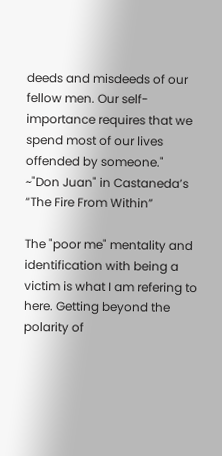deeds and misdeeds of our fellow men. Our self-importance requires that we spend most of our lives offended by someone."
~"Don Juan" in Castaneda’s “The Fire From Within”

The "poor me" mentality and identification with being a victim is what I am refering to here. Getting beyond the polarity of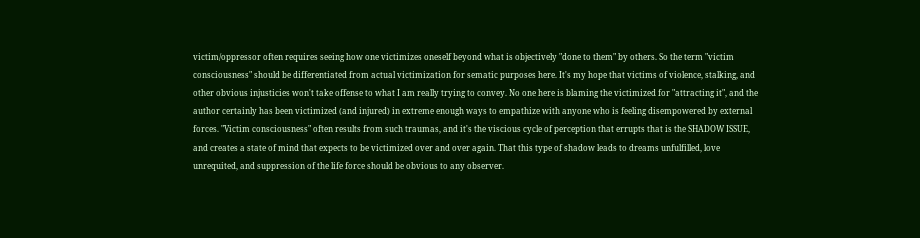victim/oppressor often requires seeing how one victimizes oneself beyond what is objectively "done to them" by others. So the term "victim consciousness" should be differentiated from actual victimization for sematic purposes here. It's my hope that victims of violence, stalking, and other obvious injusticies won't take offense to what I am really trying to convey. No one here is blaming the victimized for "attracting it", and the author certainly has been victimized (and injured) in extreme enough ways to empathize with anyone who is feeling disempowered by external forces. "Victim consciousness" often results from such traumas, and it's the viscious cycle of perception that errupts that is the SHADOW ISSUE, and creates a state of mind that expects to be victimized over and over again. That this type of shadow leads to dreams unfulfilled, love unrequited, and suppression of the life force should be obvious to any observer.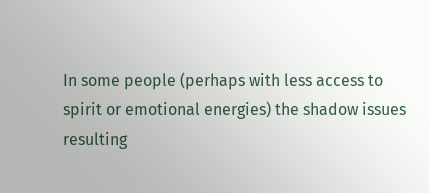In some people (perhaps with less access to spirit or emotional energies) the shadow issues resulting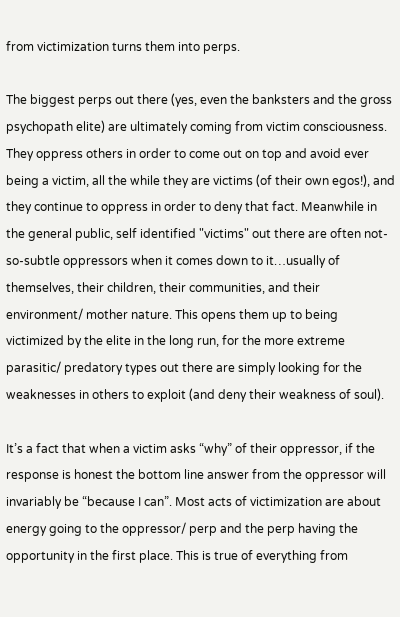from victimization turns them into perps.

The biggest perps out there (yes, even the banksters and the gross psychopath elite) are ultimately coming from victim consciousness. They oppress others in order to come out on top and avoid ever being a victim, all the while they are victims (of their own egos!), and they continue to oppress in order to deny that fact. Meanwhile in the general public, self identified "victims" out there are often not-so-subtle oppressors when it comes down to it…usually of themselves, their children, their communities, and their environment/ mother nature. This opens them up to being victimized by the elite in the long run, for the more extreme parasitic/ predatory types out there are simply looking for the weaknesses in others to exploit (and deny their weakness of soul).

It’s a fact that when a victim asks “why” of their oppressor, if the response is honest the bottom line answer from the oppressor will invariably be “because I can”. Most acts of victimization are about energy going to the oppressor/ perp and the perp having the opportunity in the first place. This is true of everything from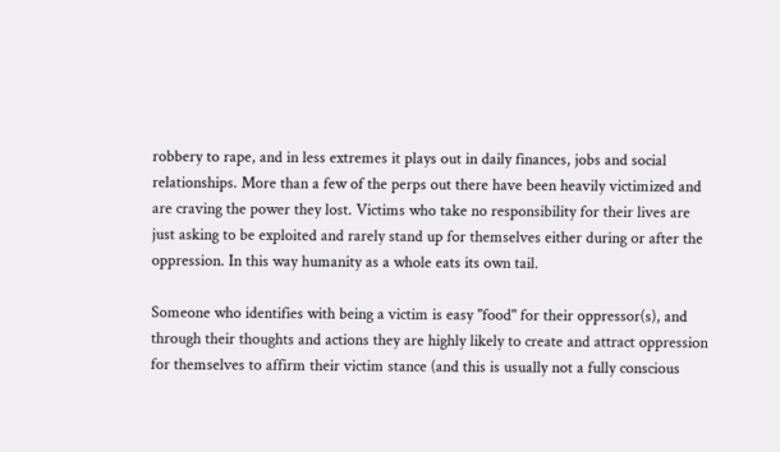robbery to rape, and in less extremes it plays out in daily finances, jobs and social relationships. More than a few of the perps out there have been heavily victimized and are craving the power they lost. Victims who take no responsibility for their lives are just asking to be exploited and rarely stand up for themselves either during or after the oppression. In this way humanity as a whole eats its own tail.

Someone who identifies with being a victim is easy "food" for their oppressor(s), and through their thoughts and actions they are highly likely to create and attract oppression for themselves to affirm their victim stance (and this is usually not a fully conscious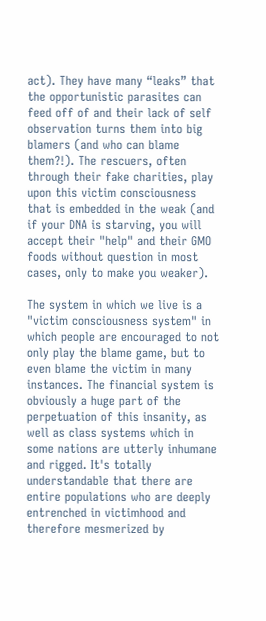act). They have many “leaks” that the opportunistic parasites can feed off of and their lack of self observation turns them into big blamers (and who can blame them?!). The rescuers, often through their fake charities, play upon this victim consciousness that is embedded in the weak (and if your DNA is starving, you will accept their "help" and their GMO foods without question in most cases, only to make you weaker).

The system in which we live is a "victim consciousness system" in which people are encouraged to not only play the blame game, but to even blame the victim in many instances. The financial system is obviously a huge part of the perpetuation of this insanity, as well as class systems which in some nations are utterly inhumane and rigged. It's totally understandable that there are entire populations who are deeply entrenched in victimhood and therefore mesmerized by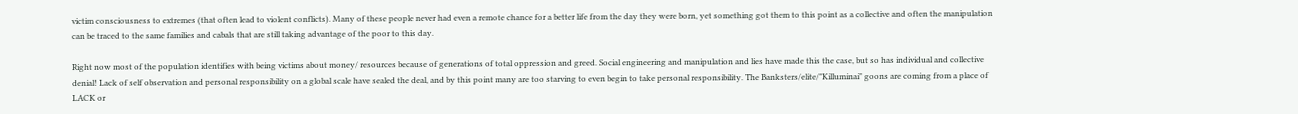victim consciousness to extremes (that often lead to violent conflicts). Many of these people never had even a remote chance for a better life from the day they were born, yet something got them to this point as a collective and often the manipulation can be traced to the same families and cabals that are still taking advantage of the poor to this day.

Right now most of the population identifies with being victims about money/ resources because of generations of total oppression and greed. Social engineering and manipulation and lies have made this the case, but so has individual and collective denial! Lack of self observation and personal responsibility on a global scale have sealed the deal, and by this point many are too starving to even begin to take personal responsibility. The Banksters/elite/"Killuminai" goons are coming from a place of LACK or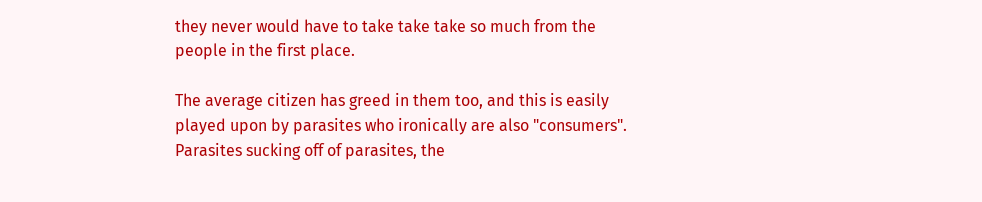they never would have to take take take so much from the people in the first place.

The average citizen has greed in them too, and this is easily played upon by parasites who ironically are also "consumers". Parasites sucking off of parasites, the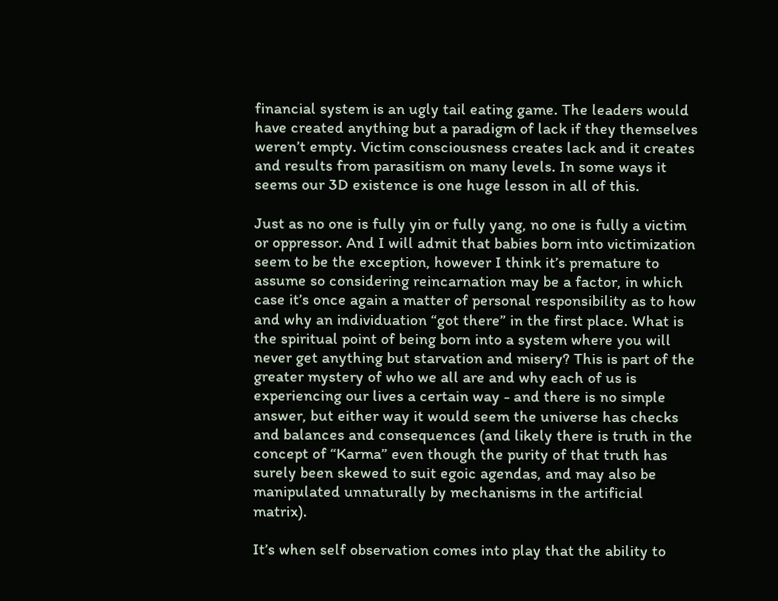financial system is an ugly tail eating game. The leaders would have created anything but a paradigm of lack if they themselves weren’t empty. Victim consciousness creates lack and it creates and results from parasitism on many levels. In some ways it seems our 3D existence is one huge lesson in all of this.

Just as no one is fully yin or fully yang, no one is fully a victim or oppressor. And I will admit that babies born into victimization seem to be the exception, however I think it’s premature to assume so considering reincarnation may be a factor, in which case it’s once again a matter of personal responsibility as to how and why an individuation “got there” in the first place. What is the spiritual point of being born into a system where you will never get anything but starvation and misery? This is part of the greater mystery of who we all are and why each of us is experiencing our lives a certain way - and there is no simple answer, but either way it would seem the universe has checks and balances and consequences (and likely there is truth in the concept of “Karma” even though the purity of that truth has surely been skewed to suit egoic agendas, and may also be manipulated unnaturally by mechanisms in the artificial matrix).

It’s when self observation comes into play that the ability to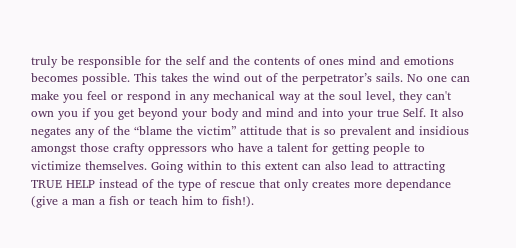truly be responsible for the self and the contents of ones mind and emotions becomes possible. This takes the wind out of the perpetrator’s sails. No one can make you feel or respond in any mechanical way at the soul level, they can't own you if you get beyond your body and mind and into your true Self. It also negates any of the “blame the victim” attitude that is so prevalent and insidious amongst those crafty oppressors who have a talent for getting people to victimize themselves. Going within to this extent can also lead to attracting TRUE HELP instead of the type of rescue that only creates more dependance (give a man a fish or teach him to fish!).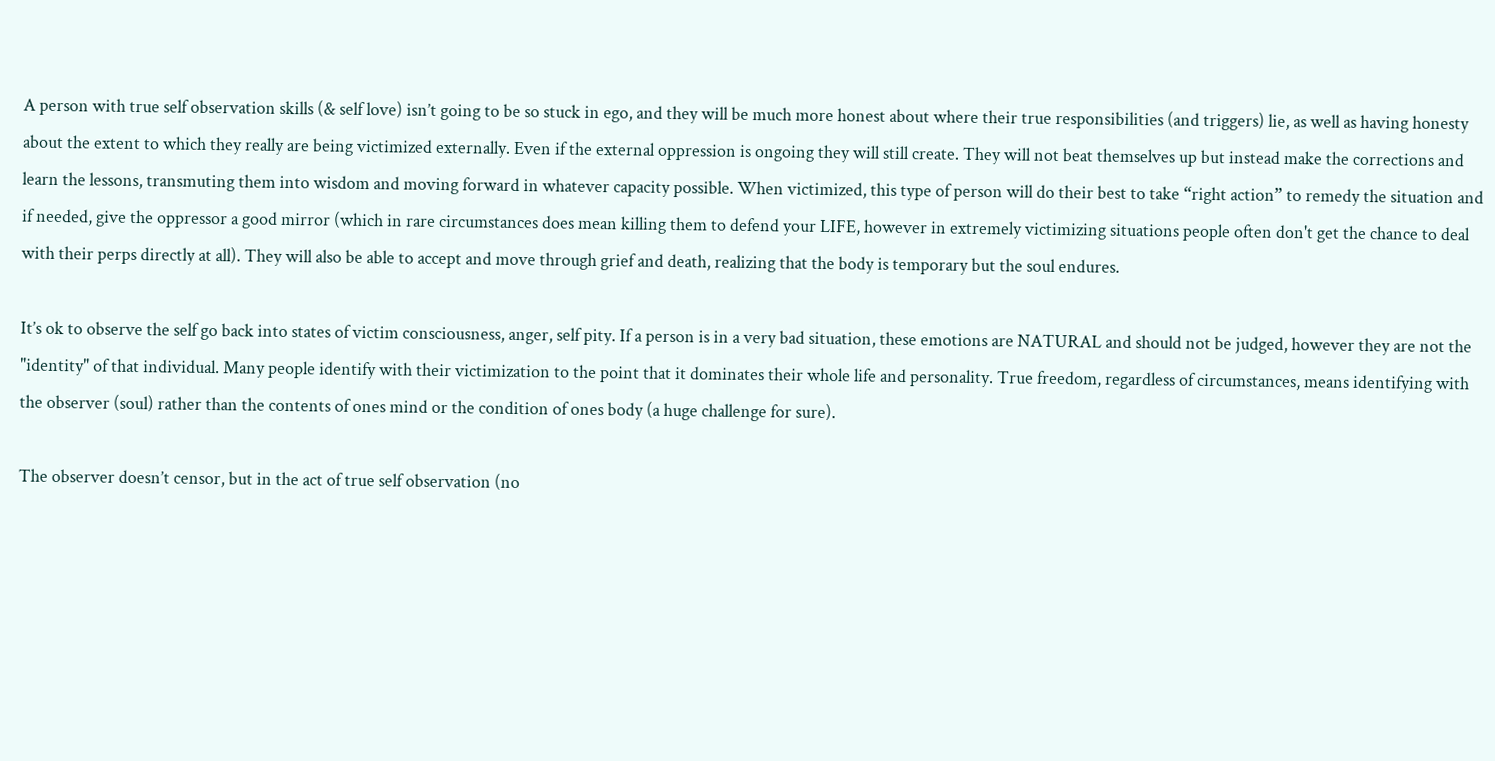A person with true self observation skills (& self love) isn’t going to be so stuck in ego, and they will be much more honest about where their true responsibilities (and triggers) lie, as well as having honesty about the extent to which they really are being victimized externally. Even if the external oppression is ongoing they will still create. They will not beat themselves up but instead make the corrections and learn the lessons, transmuting them into wisdom and moving forward in whatever capacity possible. When victimized, this type of person will do their best to take “right action” to remedy the situation and if needed, give the oppressor a good mirror (which in rare circumstances does mean killing them to defend your LIFE, however in extremely victimizing situations people often don't get the chance to deal with their perps directly at all). They will also be able to accept and move through grief and death, realizing that the body is temporary but the soul endures.

It’s ok to observe the self go back into states of victim consciousness, anger, self pity. If a person is in a very bad situation, these emotions are NATURAL and should not be judged, however they are not the "identity" of that individual. Many people identify with their victimization to the point that it dominates their whole life and personality. True freedom, regardless of circumstances, means identifying with the observer (soul) rather than the contents of ones mind or the condition of ones body (a huge challenge for sure).

The observer doesn’t censor, but in the act of true self observation (no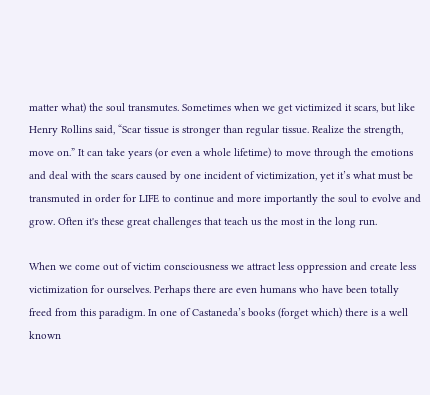matter what) the soul transmutes. Sometimes when we get victimized it scars, but like Henry Rollins said, “Scar tissue is stronger than regular tissue. Realize the strength, move on.” It can take years (or even a whole lifetime) to move through the emotions and deal with the scars caused by one incident of victimization, yet it’s what must be transmuted in order for LIFE to continue and more importantly the soul to evolve and grow. Often it's these great challenges that teach us the most in the long run.

When we come out of victim consciousness we attract less oppression and create less victimization for ourselves. Perhaps there are even humans who have been totally freed from this paradigm. In one of Castaneda’s books (forget which) there is a well known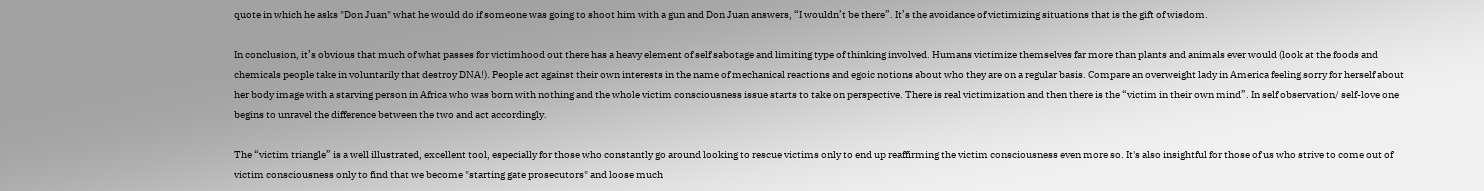quote in which he asks "Don Juan" what he would do if someone was going to shoot him with a gun and Don Juan answers, “I wouldn’t be there”. It’s the avoidance of victimizing situations that is the gift of wisdom.

In conclusion, it’s obvious that much of what passes for victimhood out there has a heavy element of self sabotage and limiting type of thinking involved. Humans victimize themselves far more than plants and animals ever would (look at the foods and chemicals people take in voluntarily that destroy DNA!). People act against their own interests in the name of mechanical reactions and egoic notions about who they are on a regular basis. Compare an overweight lady in America feeling sorry for herself about her body image with a starving person in Africa who was born with nothing and the whole victim consciousness issue starts to take on perspective. There is real victimization and then there is the “victim in their own mind”. In self observation/ self-love one begins to unravel the difference between the two and act accordingly.

The “victim triangle” is a well illustrated, excellent tool, especially for those who constantly go around looking to rescue victims only to end up reaffirming the victim consciousness even more so. It's also insightful for those of us who strive to come out of victim consciousness only to find that we become "starting gate prosecutors" and loose much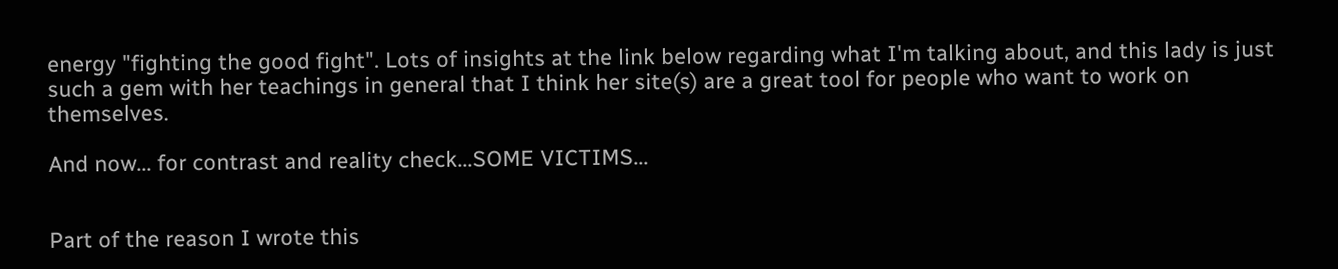energy "fighting the good fight". Lots of insights at the link below regarding what I'm talking about, and this lady is just such a gem with her teachings in general that I think her site(s) are a great tool for people who want to work on themselves.

And now... for contrast and reality check...SOME VICTIMS...


Part of the reason I wrote this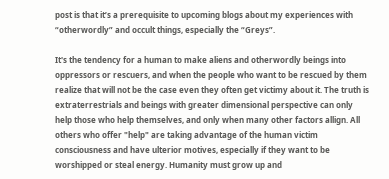post is that it’s a prerequisite to upcoming blogs about my experiences with “otherwordly” and occult things, especially the “Greys”.

It's the tendency for a human to make aliens and otherwordly beings into oppressors or rescuers, and when the people who want to be rescued by them realize that will not be the case even they often get victimy about it. The truth is extraterrestrials and beings with greater dimensional perspective can only help those who help themselves, and only when many other factors allign. All others who offer "help" are taking advantage of the human victim consciousness and have ulterior motives, especially if they want to be worshipped or steal energy. Humanity must grow up and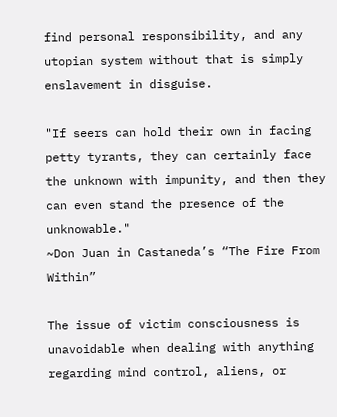find personal responsibility, and any utopian system without that is simply enslavement in disguise.

"If seers can hold their own in facing petty tyrants, they can certainly face the unknown with impunity, and then they can even stand the presence of the unknowable."
~Don Juan in Castaneda’s “The Fire From Within”

The issue of victim consciousness is unavoidable when dealing with anything regarding mind control, aliens, or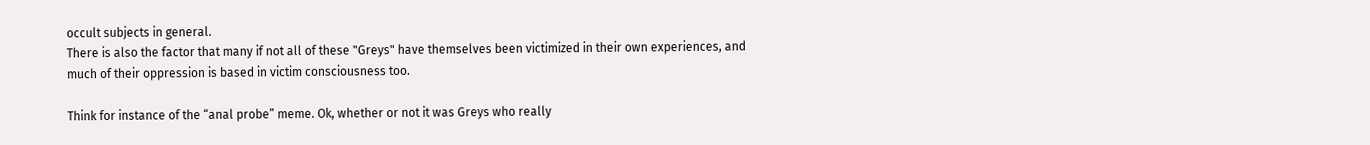occult subjects in general.
There is also the factor that many if not all of these "Greys" have themselves been victimized in their own experiences, and much of their oppression is based in victim consciousness too.

Think for instance of the “anal probe” meme. Ok, whether or not it was Greys who really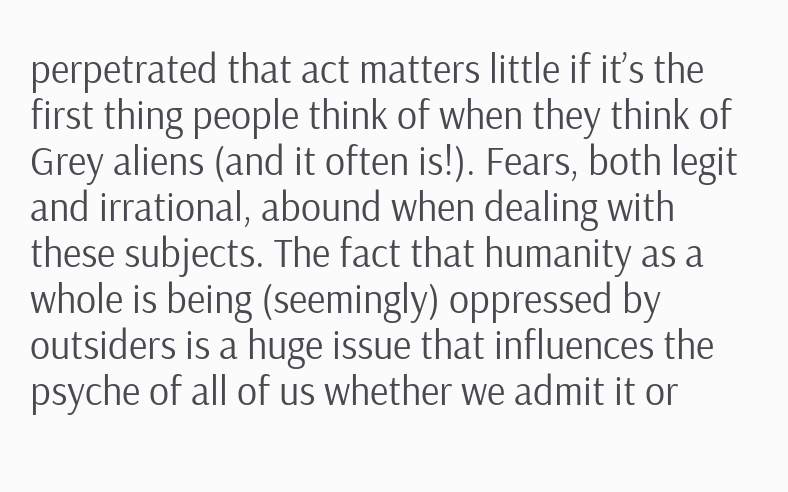perpetrated that act matters little if it’s the first thing people think of when they think of Grey aliens (and it often is!). Fears, both legit and irrational, abound when dealing with these subjects. The fact that humanity as a whole is being (seemingly) oppressed by outsiders is a huge issue that influences the psyche of all of us whether we admit it or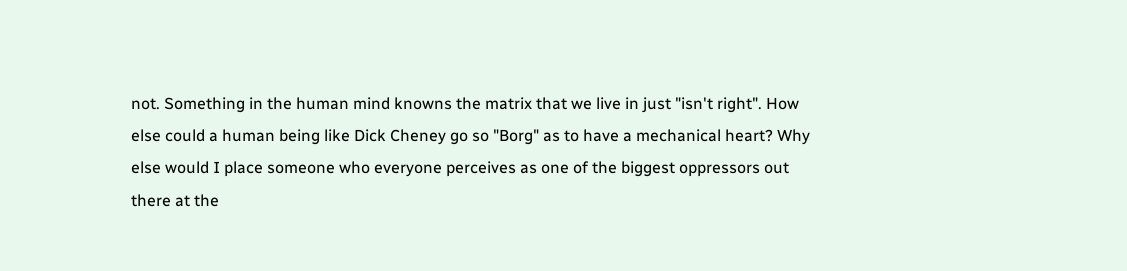not. Something in the human mind knowns the matrix that we live in just "isn't right". How else could a human being like Dick Cheney go so "Borg" as to have a mechanical heart? Why else would I place someone who everyone perceives as one of the biggest oppressors out there at the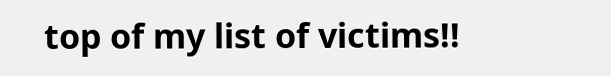top of my list of victims!!